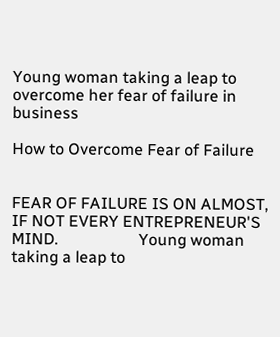Young woman taking a leap to overcome her fear of failure in business

How to Overcome Fear of Failure


FEAR OF FAILURE IS ON ALMOST, IF NOT EVERY ENTREPRENEUR'S MIND.                    Young woman taking a leap to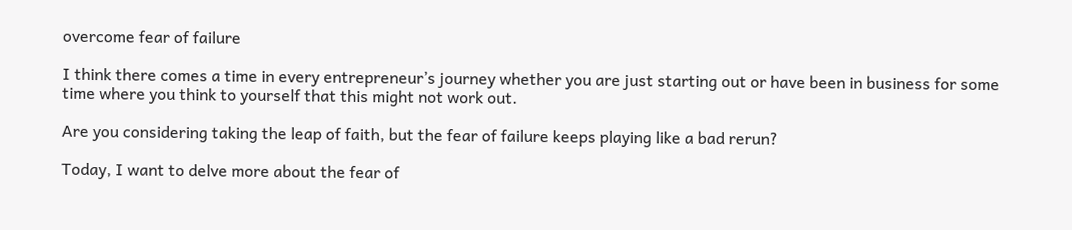overcome fear of failure

I think there comes a time in every entrepreneur’s journey whether you are just starting out or have been in business for some time where you think to yourself that this might not work out.

Are you considering taking the leap of faith, but the fear of failure keeps playing like a bad rerun?

Today, I want to delve more about the fear of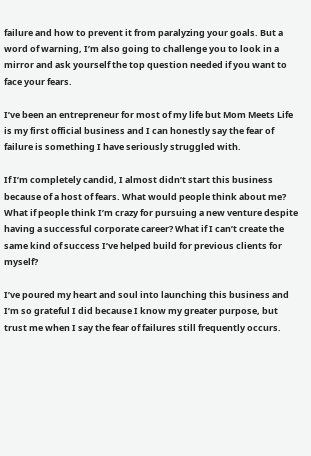failure and how to prevent it from paralyzing your goals. But a word of warning, I’m also going to challenge you to look in a mirror and ask yourself the top question needed if you want to face your fears.

I’ve been an entrepreneur for most of my life but Mom Meets Life is my first official business and I can honestly say the fear of failure is something I have seriously struggled with.

If I’m completely candid, I almost didn’t start this business because of a host of fears. What would people think about me? What if people think I’m crazy for pursuing a new venture despite having a successful corporate career? What if I can’t create the same kind of success I’ve helped build for previous clients for myself?

I’ve poured my heart and soul into launching this business and I’m so grateful I did because I know my greater purpose, but trust me when I say the fear of failures still frequently occurs.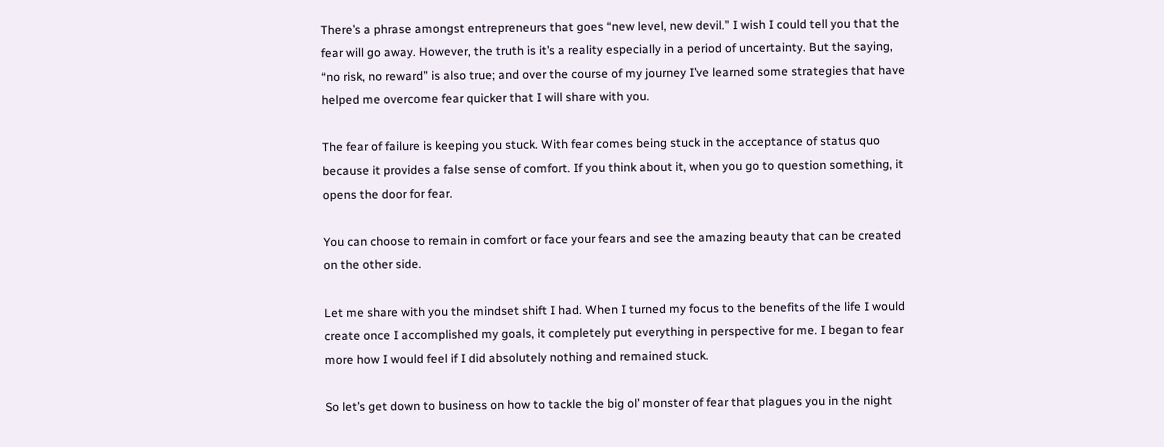There’s a phrase amongst entrepreneurs that goes “new level, new devil.” I wish I could tell you that the fear will go away. However, the truth is it’s a reality especially in a period of uncertainty. But the saying, “no risk, no reward” is also true; and over the course of my journey I’ve learned some strategies that have helped me overcome fear quicker that I will share with you.

The fear of failure is keeping you stuck. With fear comes being stuck in the acceptance of status quo because it provides a false sense of comfort. If you think about it, when you go to question something, it opens the door for fear.

You can choose to remain in comfort or face your fears and see the amazing beauty that can be created on the other side.

Let me share with you the mindset shift I had. When I turned my focus to the benefits of the life I would create once I accomplished my goals, it completely put everything in perspective for me. I began to fear more how I would feel if I did absolutely nothing and remained stuck.

So let’s get down to business on how to tackle the big ol’ monster of fear that plagues you in the night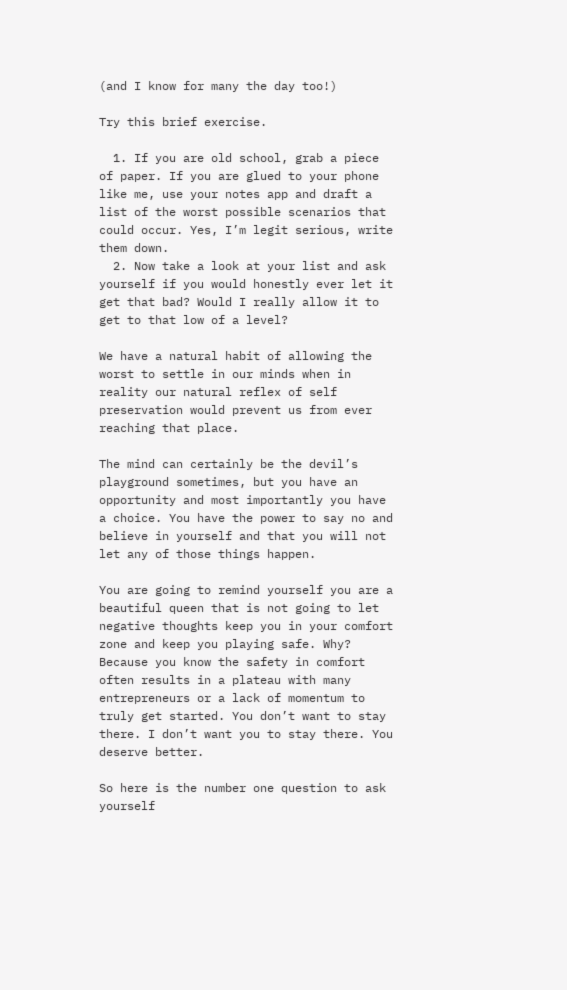(and I know for many the day too!)

Try this brief exercise.

  1. If you are old school, grab a piece of paper. If you are glued to your phone like me, use your notes app and draft a list of the worst possible scenarios that could occur. Yes, I’m legit serious, write them down.
  2. Now take a look at your list and ask yourself if you would honestly ever let it get that bad? Would I really allow it to get to that low of a level?

We have a natural habit of allowing the worst to settle in our minds when in reality our natural reflex of self preservation would prevent us from ever reaching that place.

The mind can certainly be the devil’s playground sometimes, but you have an opportunity and most importantly you have a choice. You have the power to say no and believe in yourself and that you will not let any of those things happen.

You are going to remind yourself you are a beautiful queen that is not going to let negative thoughts keep you in your comfort zone and keep you playing safe. Why? Because you know the safety in comfort often results in a plateau with many entrepreneurs or a lack of momentum to truly get started. You don’t want to stay there. I don’t want you to stay there. You deserve better.

So here is the number one question to ask yourself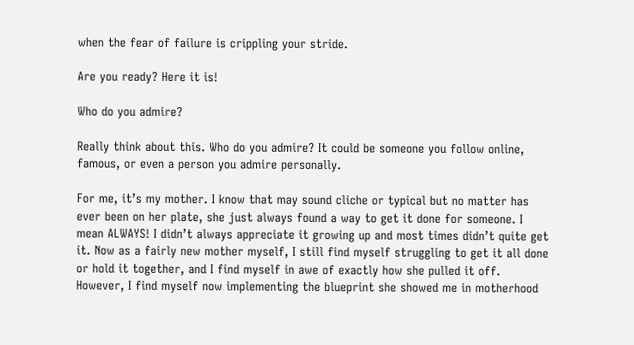when the fear of failure is crippling your stride.

Are you ready? Here it is!

Who do you admire?

Really think about this. Who do you admire? It could be someone you follow online, famous, or even a person you admire personally.

For me, it’s my mother. I know that may sound cliche or typical but no matter has ever been on her plate, she just always found a way to get it done for someone. I mean ALWAYS! I didn’t always appreciate it growing up and most times didn’t quite get it. Now as a fairly new mother myself, I still find myself struggling to get it all done or hold it together, and I find myself in awe of exactly how she pulled it off. However, I find myself now implementing the blueprint she showed me in motherhood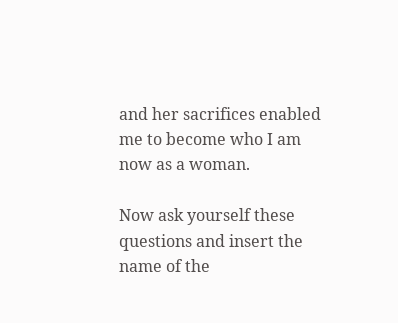and her sacrifices enabled me to become who I am now as a woman.

Now ask yourself these questions and insert the name of the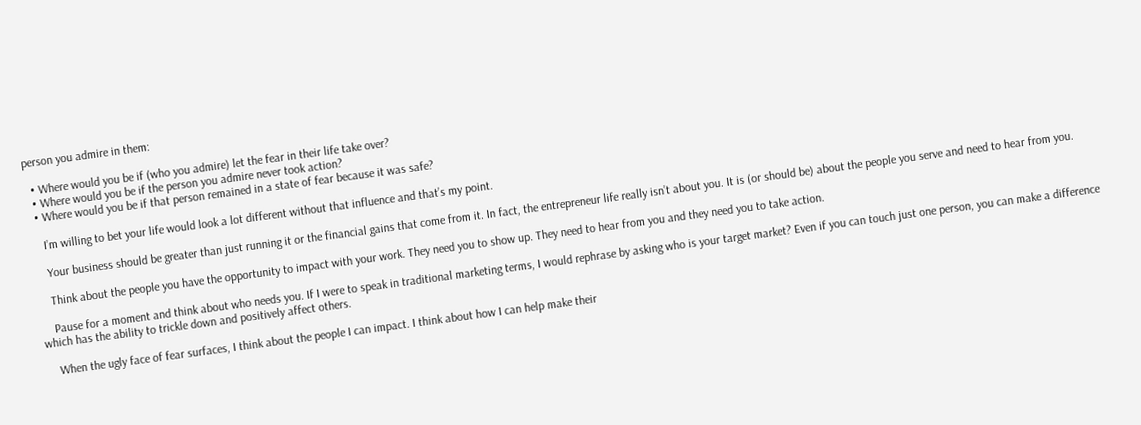person you admire in them:

  • Where would you be if (who you admire) let the fear in their life take over?
  • Where would you be if the person you admire never took action?
  • Where would you be if that person remained in a state of fear because it was safe?

    I’m willing to bet your life would look a lot different without that influence and that’s my point.

    Your business should be greater than just running it or the financial gains that come from it. In fact, the entrepreneur life really isn’t about you. It is (or should be) about the people you serve and need to hear from you.

    Think about the people you have the opportunity to impact with your work. They need you to show up. They need to hear from you and they need you to take action.

    Pause for a moment and think about who needs you. If I were to speak in traditional marketing terms, I would rephrase by asking who is your target market? Even if you can touch just one person, you can make a difference which has the ability to trickle down and positively affect others.

    When the ugly face of fear surfaces, I think about the people I can impact. I think about how I can help make their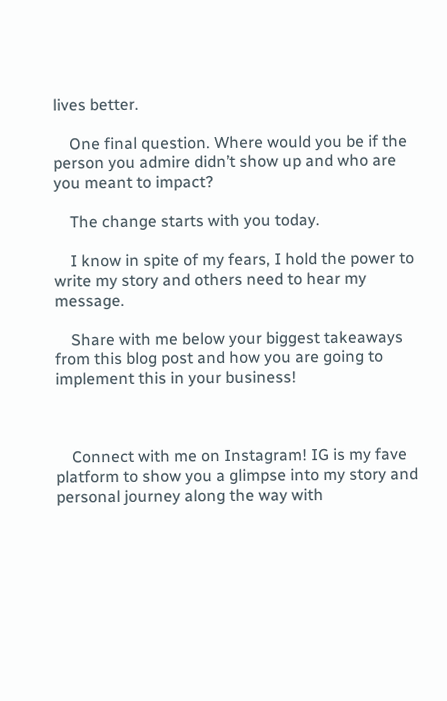lives better.

    One final question. Where would you be if the person you admire didn’t show up and who are you meant to impact?

    The change starts with you today.

    I know in spite of my fears, I hold the power to write my story and others need to hear my message.

    Share with me below your biggest takeaways from this blog post and how you are going to implement this in your business!



    Connect with me on Instagram! IG is my fave platform to show you a glimpse into my story and personal journey along the way with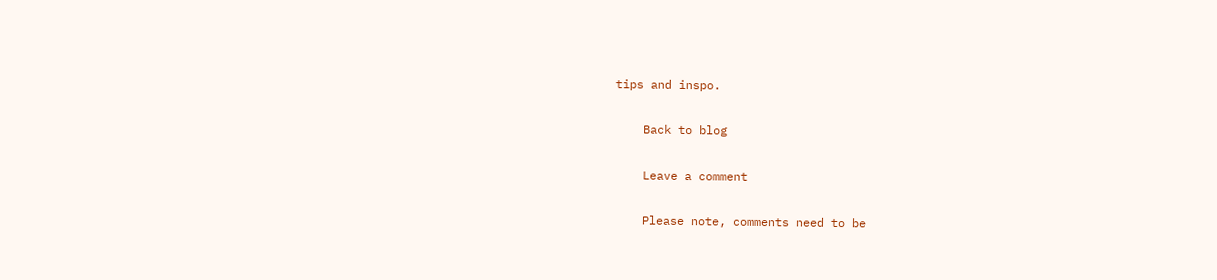tips and inspo.

    Back to blog

    Leave a comment

    Please note, comments need to be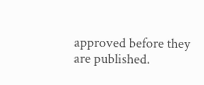approved before they are published.